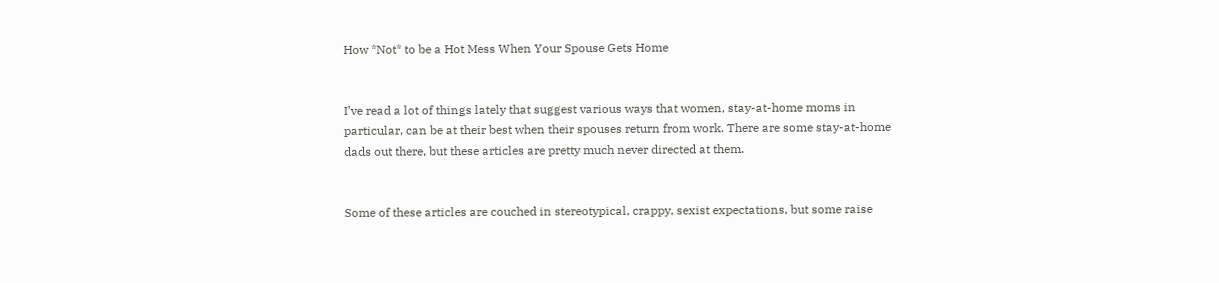How *Not* to be a Hot Mess When Your Spouse Gets Home


I’ve read a lot of things lately that suggest various ways that women, stay-at-home moms in particular, can be at their best when their spouses return from work. There are some stay-at-home dads out there, but these articles are pretty much never directed at them.


Some of these articles are couched in stereotypical, crappy, sexist expectations, but some raise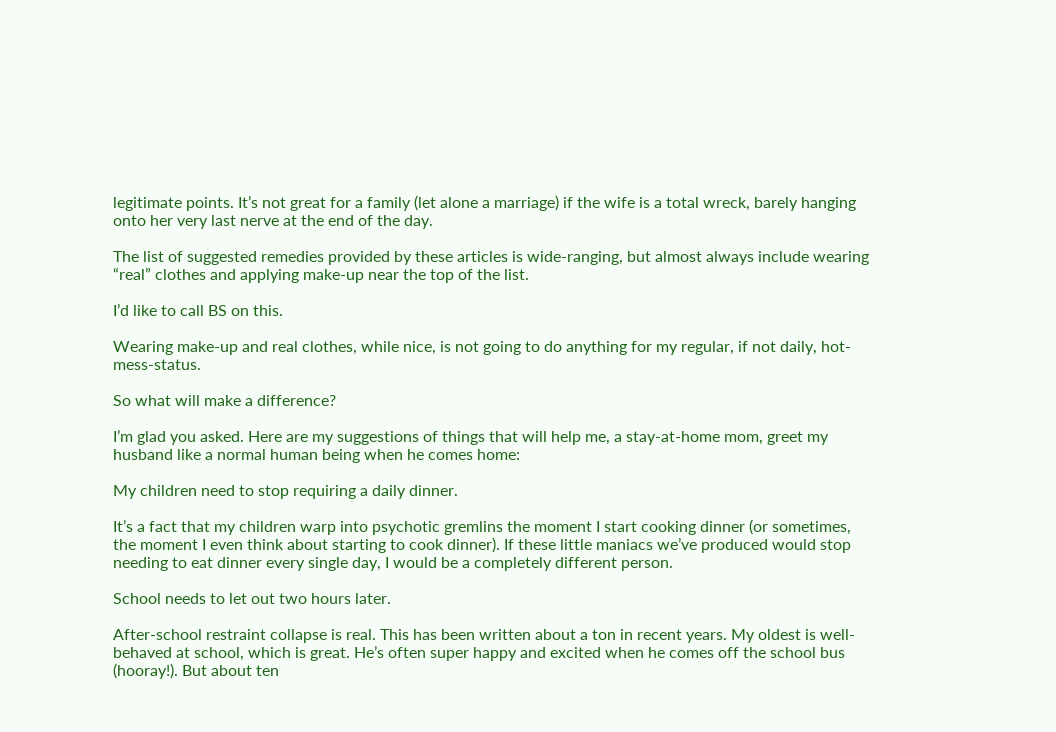legitimate points. It’s not great for a family (let alone a marriage) if the wife is a total wreck, barely hanging onto her very last nerve at the end of the day.

The list of suggested remedies provided by these articles is wide-ranging, but almost always include wearing “real” clothes and applying make-up near the top of the list.

I’d like to call BS on this.

Wearing make-up and real clothes, while nice, is not going to do anything for my regular, if not daily, hot-mess-status.

So what will make a difference?

I’m glad you asked. Here are my suggestions of things that will help me, a stay-at-home mom, greet my husband like a normal human being when he comes home:

My children need to stop requiring a daily dinner.

It’s a fact that my children warp into psychotic gremlins the moment I start cooking dinner (or sometimes, the moment I even think about starting to cook dinner). If these little maniacs we’ve produced would stop needing to eat dinner every single day, I would be a completely different person.

School needs to let out two hours later.

After-school restraint collapse is real. This has been written about a ton in recent years. My oldest is well-behaved at school, which is great. He’s often super happy and excited when he comes off the school bus (hooray!). But about ten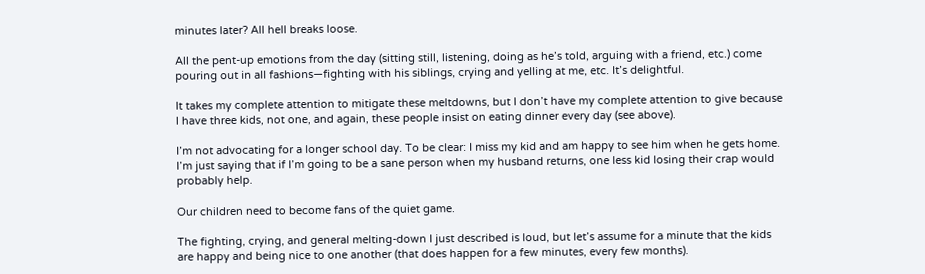minutes later? All hell breaks loose.

All the pent-up emotions from the day (sitting still, listening, doing as he’s told, arguing with a friend, etc.) come pouring out in all fashions—fighting with his siblings, crying and yelling at me, etc. It’s delightful.

It takes my complete attention to mitigate these meltdowns, but I don’t have my complete attention to give because I have three kids, not one, and again, these people insist on eating dinner every day (see above).

I’m not advocating for a longer school day. To be clear: I miss my kid and am happy to see him when he gets home. I’m just saying that if I’m going to be a sane person when my husband returns, one less kid losing their crap would probably help.

Our children need to become fans of the quiet game.

The fighting, crying, and general melting-down I just described is loud, but let’s assume for a minute that the kids are happy and being nice to one another (that does happen for a few minutes, every few months).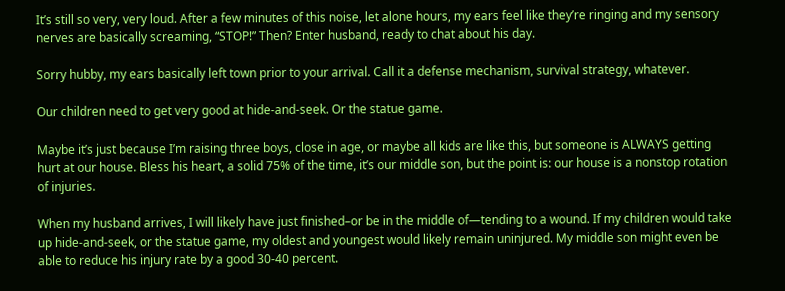It’s still so very, very loud. After a few minutes of this noise, let alone hours, my ears feel like they’re ringing and my sensory nerves are basically screaming, “STOP!” Then? Enter husband, ready to chat about his day.

Sorry hubby, my ears basically left town prior to your arrival. Call it a defense mechanism, survival strategy, whatever.

Our children need to get very good at hide-and-seek. Or the statue game.

Maybe it’s just because I’m raising three boys, close in age, or maybe all kids are like this, but someone is ALWAYS getting hurt at our house. Bless his heart, a solid 75% of the time, it’s our middle son, but the point is: our house is a nonstop rotation of injuries.

When my husband arrives, I will likely have just finished–or be in the middle of—tending to a wound. If my children would take up hide-and-seek, or the statue game, my oldest and youngest would likely remain uninjured. My middle son might even be able to reduce his injury rate by a good 30-40 percent.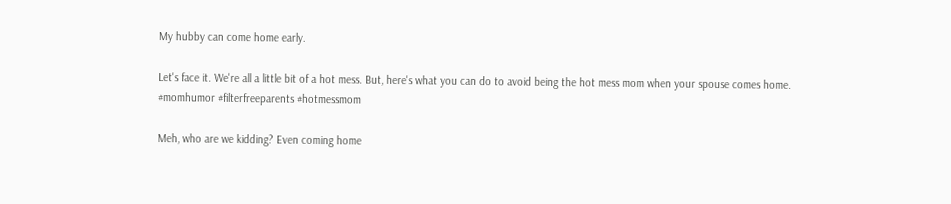My hubby can come home early.

Let's face it. We're all a little bit of a hot mess. But, here's what you can do to avoid being the hot mess mom when your spouse comes home. #momhumor #filterfreeparents #hotmessmom

Meh, who are we kidding? Even coming home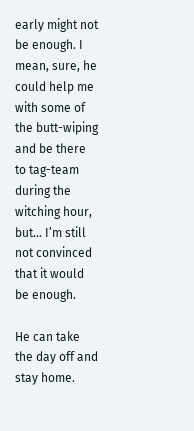early might not be enough. I mean, sure, he could help me with some of the butt-wiping and be there to tag-team during the witching hour, but… I’m still not convinced that it would be enough.

He can take the day off and stay home.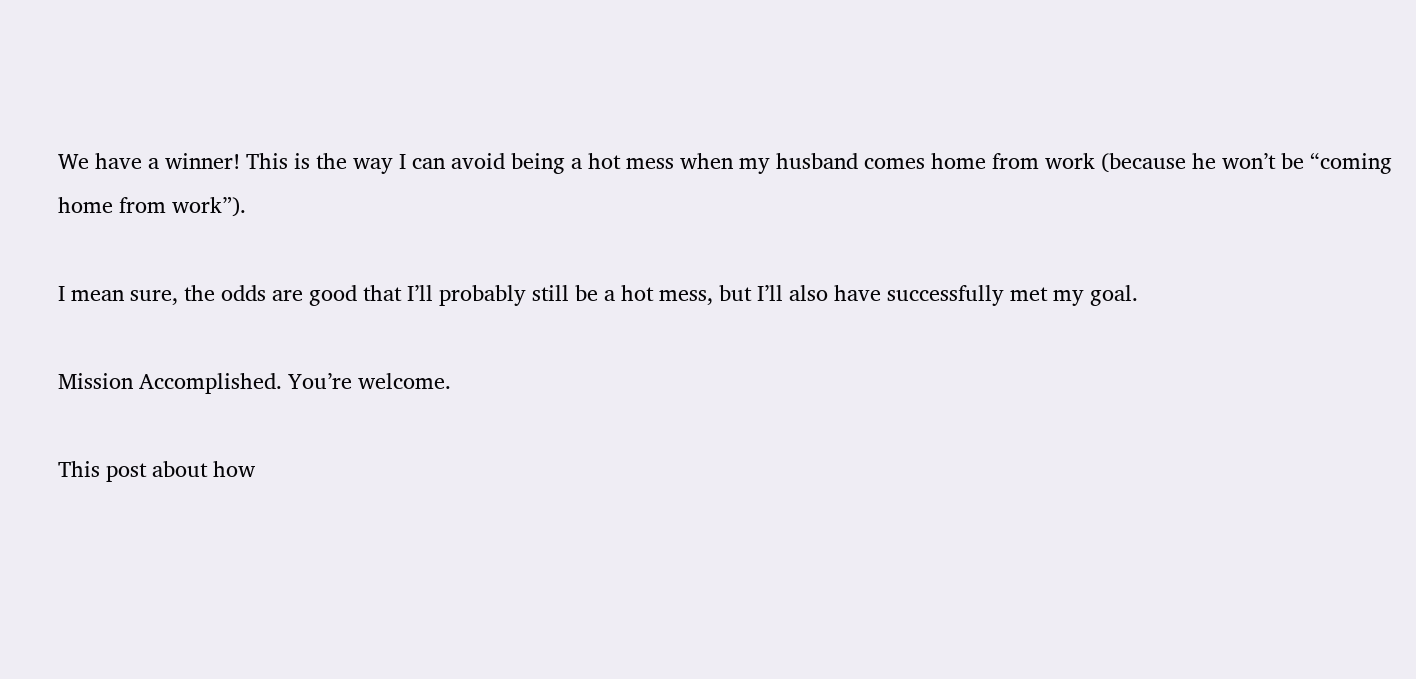We have a winner! This is the way I can avoid being a hot mess when my husband comes home from work (because he won’t be “coming home from work”).

I mean sure, the odds are good that I’ll probably still be a hot mess, but I’ll also have successfully met my goal.

Mission Accomplished. You’re welcome.

This post about how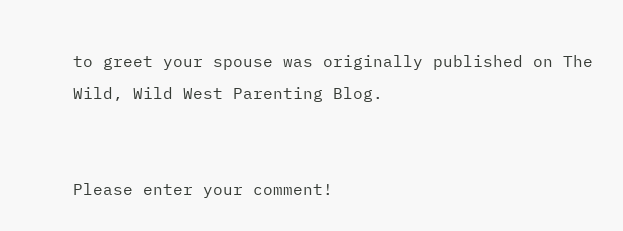to greet your spouse was originally published on The Wild, Wild West Parenting Blog.


Please enter your comment!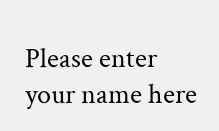Please enter your name here